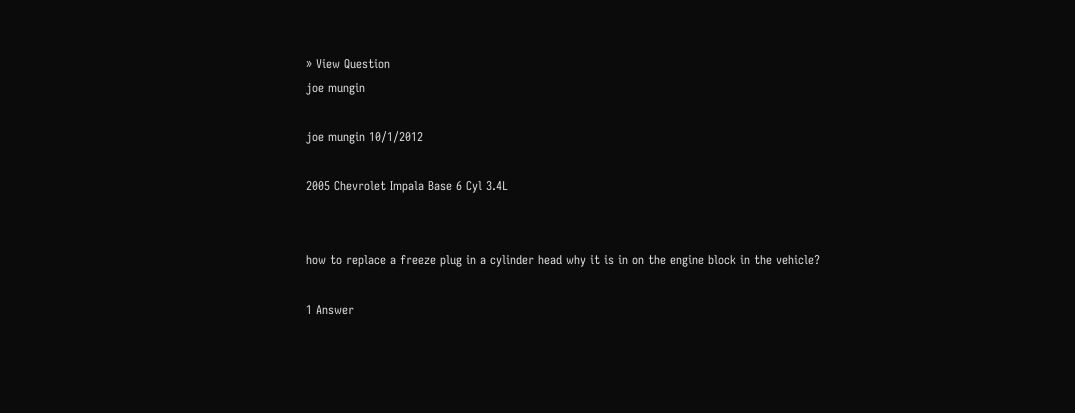» View Question
joe mungin

joe mungin 10/1/2012

2005 Chevrolet Impala Base 6 Cyl 3.4L


how to replace a freeze plug in a cylinder head why it is in on the engine block in the vehicle?

1 Answer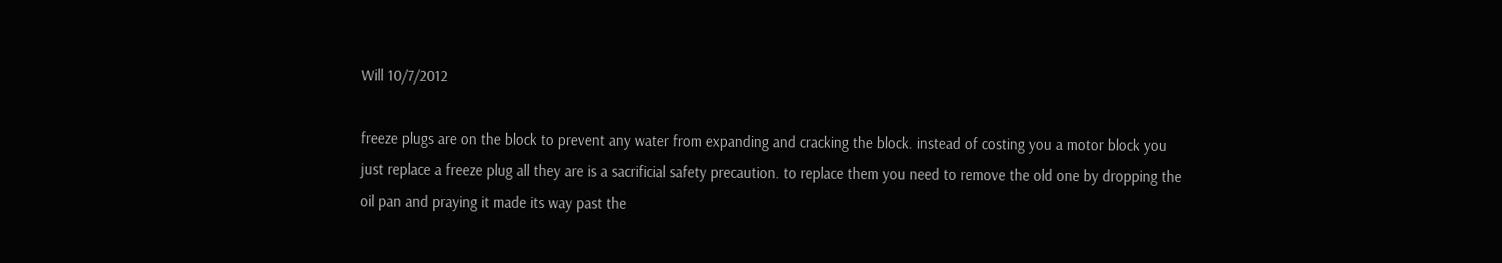Will 10/7/2012

freeze plugs are on the block to prevent any water from expanding and cracking the block. instead of costing you a motor block you just replace a freeze plug all they are is a sacrificial safety precaution. to replace them you need to remove the old one by dropping the oil pan and praying it made its way past the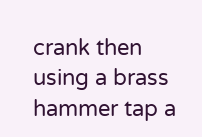crank then using a brass hammer tap a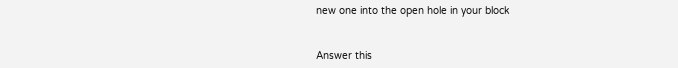new one into the open hole in your block


Answer this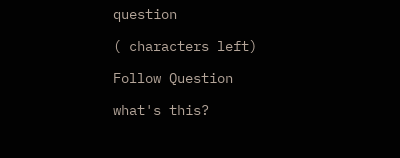question

( characters left)

Follow Question

what's this?